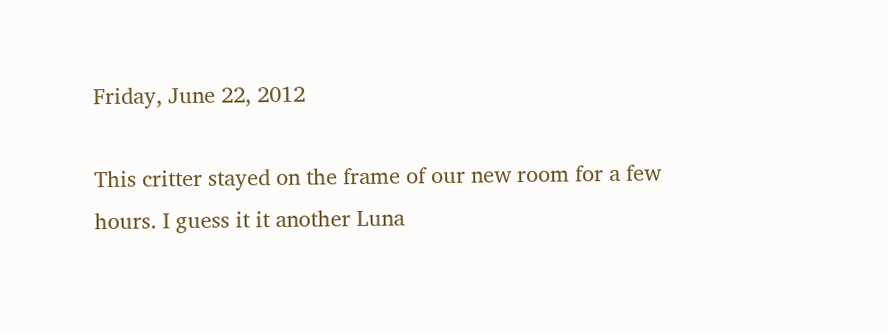Friday, June 22, 2012

This critter stayed on the frame of our new room for a few hours. I guess it it another Luna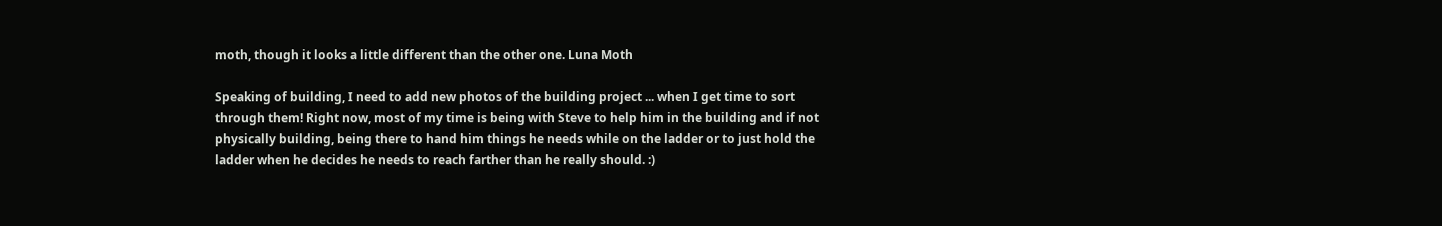moth, though it looks a little different than the other one. Luna Moth

Speaking of building, I need to add new photos of the building project ... when I get time to sort through them! Right now, most of my time is being with Steve to help him in the building and if not physically building, being there to hand him things he needs while on the ladder or to just hold the ladder when he decides he needs to reach farther than he really should. :)